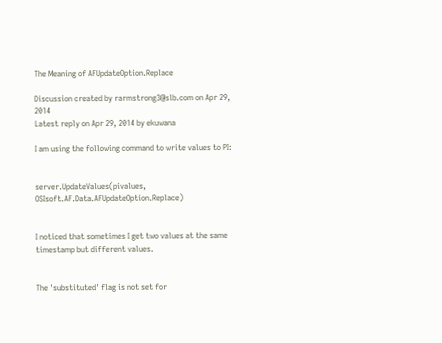The Meaning of AFUpdateOption.Replace

Discussion created by rarmstrong3@slb.com on Apr 29, 2014
Latest reply on Apr 29, 2014 by ekuwana

I am using the following command to write values to PI:


server.UpdateValues(pivalues, OSIsoft.AF.Data.AFUpdateOption.Replace)


I noticed that sometimes I get two values at the same timestamp but different values.


The 'substituted' flag is not set for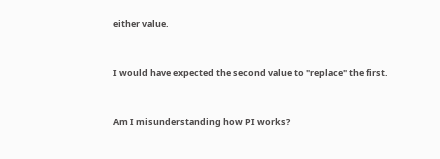either value.


I would have expected the second value to "replace" the first.


Am I misunderstanding how PI works?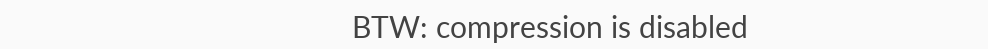BTW: compression is disabled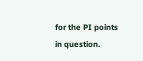for the PI points in question.